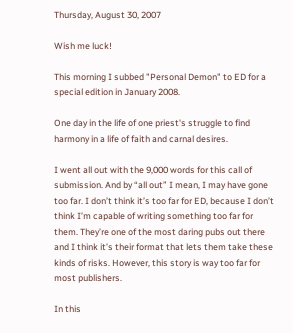Thursday, August 30, 2007

Wish me luck!

This morning I subbed "Personal Demon" to ED for a special edition in January 2008.

One day in the life of one priest's struggle to find harmony in a life of faith and carnal desires.

I went all out with the 9,000 words for this call of submission. And by “all out” I mean, I may have gone too far. I don’t think it’s too far for ED, because I don’t think I’m capable of writing something too far for them. They’re one of the most daring pubs out there and I think it’s their format that lets them take these kinds of risks. However, this story is way too far for most publishers.

In this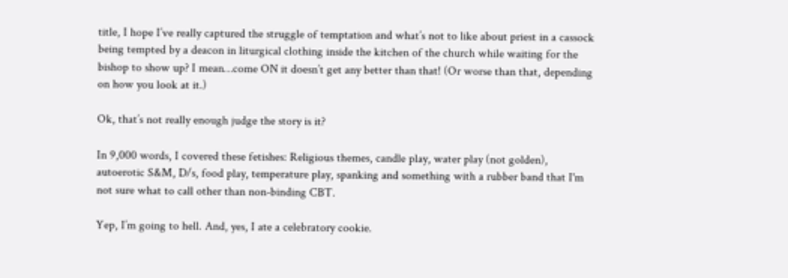title, I hope I’ve really captured the struggle of temptation and what’s not to like about priest in a cassock being tempted by a deacon in liturgical clothing inside the kitchen of the church while waiting for the bishop to show up? I mean…come ON it doesn’t get any better than that! (Or worse than that, depending on how you look at it.)

Ok, that’s not really enough judge the story is it?

In 9,000 words, I covered these fetishes: Religious themes, candle play, water play (not golden), autoerotic S&M, D/s, food play, temperature play, spanking and something with a rubber band that I'm not sure what to call other than non-binding CBT.

Yep, I’m going to hell. And, yes, I ate a celebratory cookie.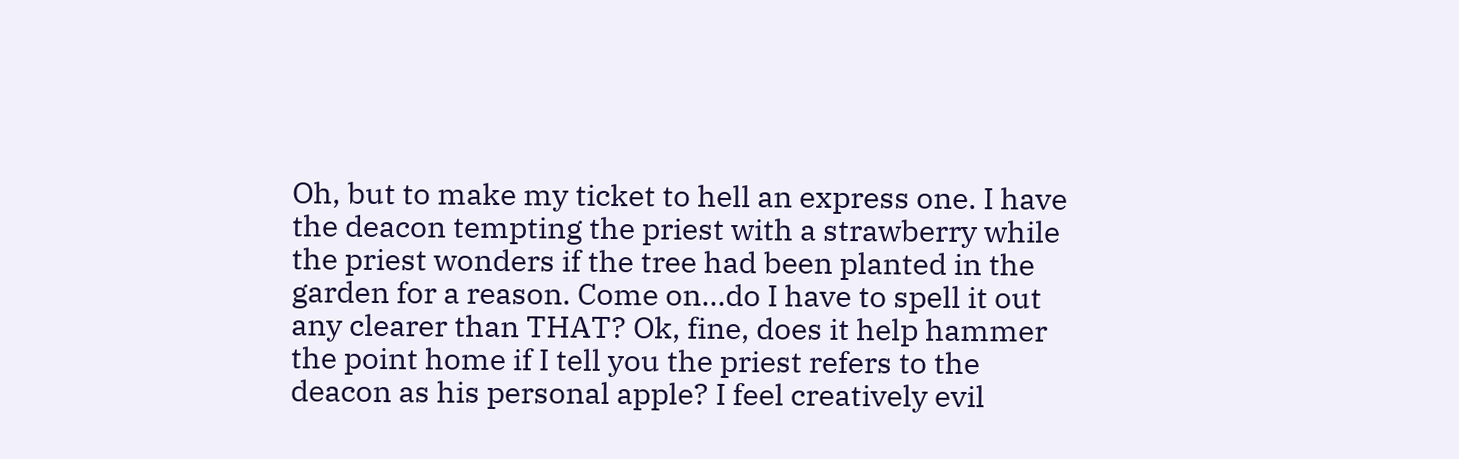Oh, but to make my ticket to hell an express one. I have the deacon tempting the priest with a strawberry while the priest wonders if the tree had been planted in the garden for a reason. Come on…do I have to spell it out any clearer than THAT? Ok, fine, does it help hammer the point home if I tell you the priest refers to the deacon as his personal apple? I feel creatively evil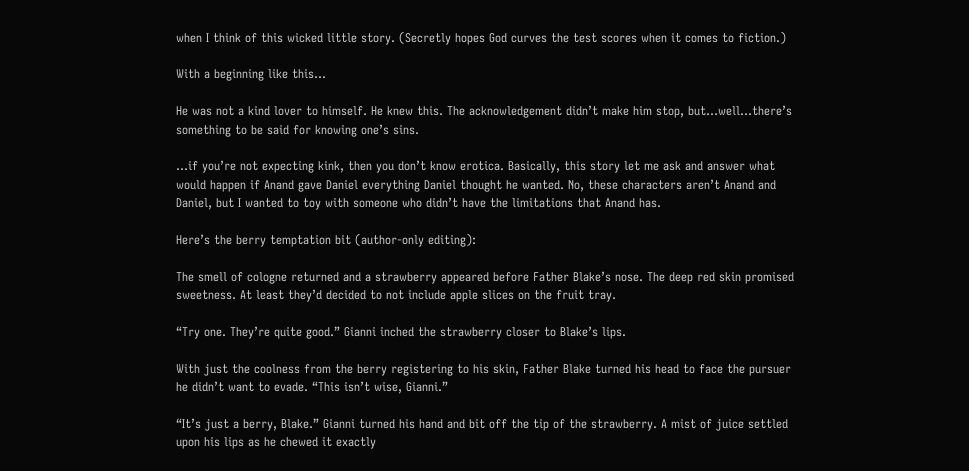when I think of this wicked little story. (Secretly hopes God curves the test scores when it comes to fiction.)

With a beginning like this…

He was not a kind lover to himself. He knew this. The acknowledgement didn’t make him stop, but…well…there’s something to be said for knowing one’s sins.

…if you’re not expecting kink, then you don’t know erotica. Basically, this story let me ask and answer what would happen if Anand gave Daniel everything Daniel thought he wanted. No, these characters aren’t Anand and Daniel, but I wanted to toy with someone who didn’t have the limitations that Anand has.

Here’s the berry temptation bit (author-only editing):

The smell of cologne returned and a strawberry appeared before Father Blake’s nose. The deep red skin promised sweetness. At least they’d decided to not include apple slices on the fruit tray.

“Try one. They’re quite good.” Gianni inched the strawberry closer to Blake’s lips.

With just the coolness from the berry registering to his skin, Father Blake turned his head to face the pursuer he didn’t want to evade. “This isn’t wise, Gianni.”

“It’s just a berry, Blake.” Gianni turned his hand and bit off the tip of the strawberry. A mist of juice settled upon his lips as he chewed it exactly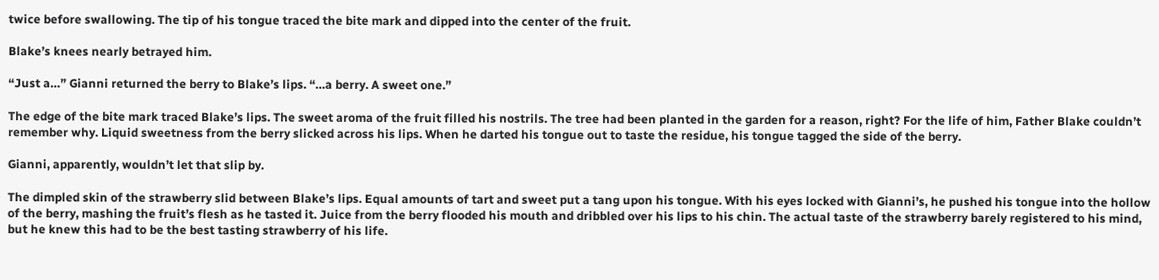twice before swallowing. The tip of his tongue traced the bite mark and dipped into the center of the fruit.

Blake’s knees nearly betrayed him.

“Just a…” Gianni returned the berry to Blake’s lips. “…a berry. A sweet one.”

The edge of the bite mark traced Blake’s lips. The sweet aroma of the fruit filled his nostrils. The tree had been planted in the garden for a reason, right? For the life of him, Father Blake couldn’t remember why. Liquid sweetness from the berry slicked across his lips. When he darted his tongue out to taste the residue, his tongue tagged the side of the berry.

Gianni, apparently, wouldn’t let that slip by.

The dimpled skin of the strawberry slid between Blake’s lips. Equal amounts of tart and sweet put a tang upon his tongue. With his eyes locked with Gianni’s, he pushed his tongue into the hollow of the berry, mashing the fruit’s flesh as he tasted it. Juice from the berry flooded his mouth and dribbled over his lips to his chin. The actual taste of the strawberry barely registered to his mind, but he knew this had to be the best tasting strawberry of his life.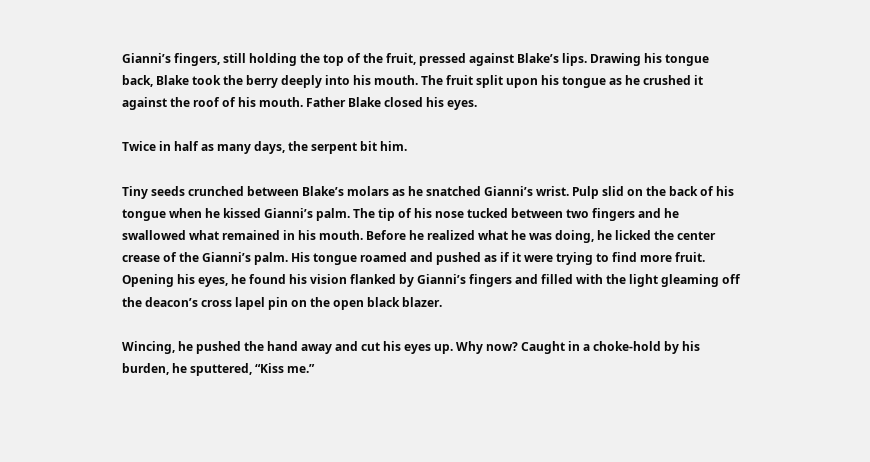Gianni’s fingers, still holding the top of the fruit, pressed against Blake’s lips. Drawing his tongue back, Blake took the berry deeply into his mouth. The fruit split upon his tongue as he crushed it against the roof of his mouth. Father Blake closed his eyes.

Twice in half as many days, the serpent bit him.

Tiny seeds crunched between Blake’s molars as he snatched Gianni’s wrist. Pulp slid on the back of his tongue when he kissed Gianni’s palm. The tip of his nose tucked between two fingers and he swallowed what remained in his mouth. Before he realized what he was doing, he licked the center crease of the Gianni’s palm. His tongue roamed and pushed as if it were trying to find more fruit. Opening his eyes, he found his vision flanked by Gianni’s fingers and filled with the light gleaming off the deacon’s cross lapel pin on the open black blazer.

Wincing, he pushed the hand away and cut his eyes up. Why now? Caught in a choke-hold by his burden, he sputtered, “Kiss me.”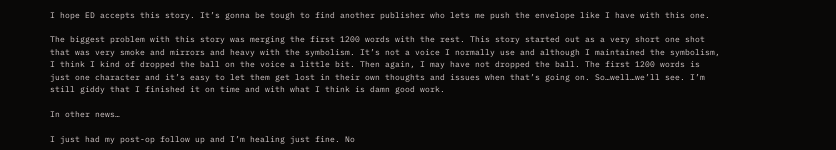I hope ED accepts this story. It’s gonna be tough to find another publisher who lets me push the envelope like I have with this one.

The biggest problem with this story was merging the first 1200 words with the rest. This story started out as a very short one shot that was very smoke and mirrors and heavy with the symbolism. It’s not a voice I normally use and although I maintained the symbolism, I think I kind of dropped the ball on the voice a little bit. Then again, I may have not dropped the ball. The first 1200 words is just one character and it’s easy to let them get lost in their own thoughts and issues when that’s going on. So…well…we’ll see. I’m still giddy that I finished it on time and with what I think is damn good work.

In other news…

I just had my post-op follow up and I’m healing just fine. No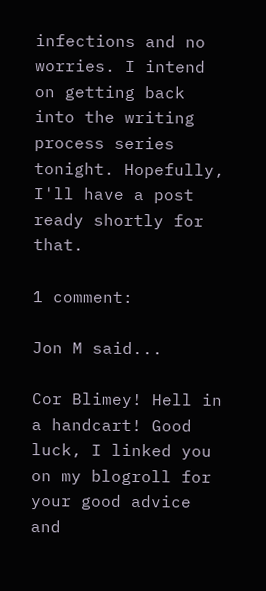infections and no worries. I intend on getting back into the writing process series tonight. Hopefully, I'll have a post ready shortly for that.

1 comment:

Jon M said...

Cor Blimey! Hell in a handcart! Good luck, I linked you on my blogroll for your good advice and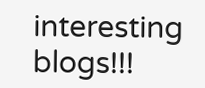interesting blogs!!!